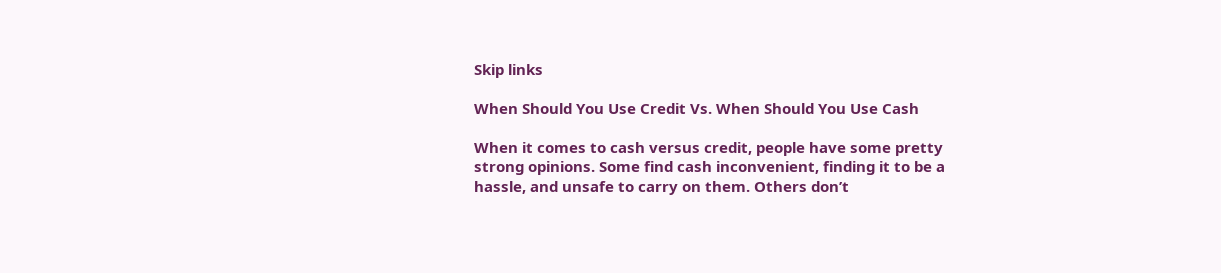Skip links

When Should You Use Credit Vs. When Should You Use Cash

When it comes to cash versus credit, people have some pretty strong opinions. Some find cash inconvenient, finding it to be a hassle, and unsafe to carry on them. Others don’t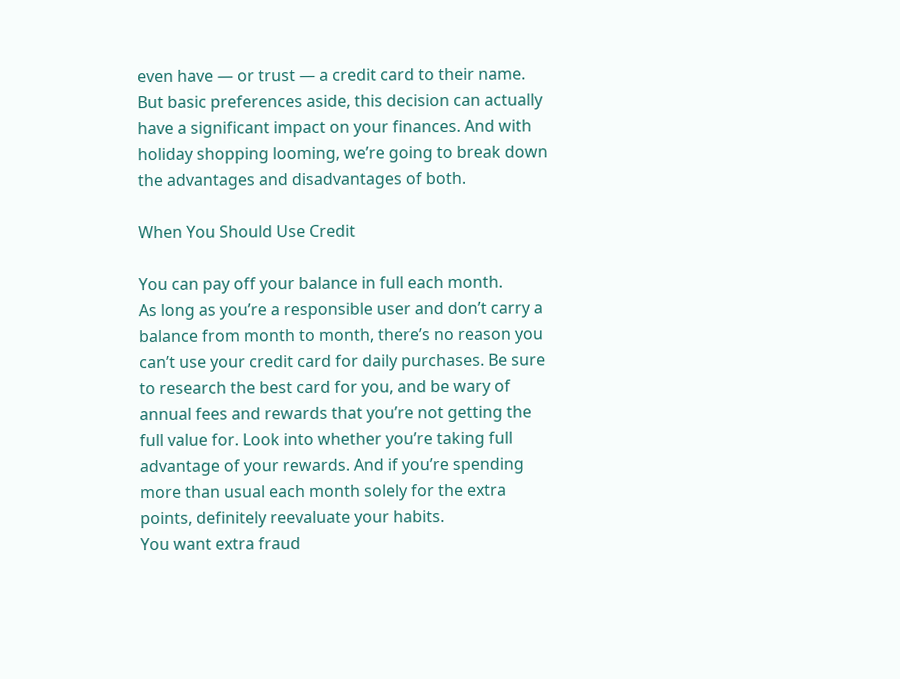even have — or trust — a credit card to their name. But basic preferences aside, this decision can actually have a significant impact on your finances. And with holiday shopping looming, we’re going to break down the advantages and disadvantages of both.

When You Should Use Credit

You can pay off your balance in full each month.
As long as you’re a responsible user and don’t carry a balance from month to month, there’s no reason you can’t use your credit card for daily purchases. Be sure to research the best card for you, and be wary of annual fees and rewards that you’re not getting the full value for. Look into whether you’re taking full advantage of your rewards. And if you’re spending more than usual each month solely for the extra points, definitely reevaluate your habits.
You want extra fraud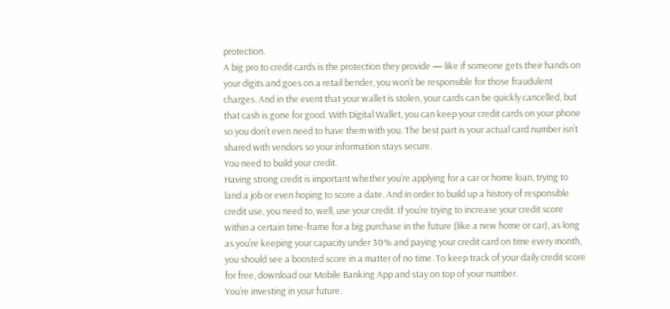protection.
A big pro to credit cards is the protection they provide — like if someone gets their hands on your digits and goes on a retail bender, you won’t be responsible for those fraudulent charges. And in the event that your wallet is stolen, your cards can be quickly cancelled, but that cash is gone for good. With Digital Wallet, you can keep your credit cards on your phone so you don’t even need to have them with you. The best part is your actual card number isn’t shared with vendors so your information stays secure.
You need to build your credit.
Having strong credit is important whether you’re applying for a car or home loan, trying to land a job or even hoping to score a date. And in order to build up a history of responsible credit use, you need to, well, use your credit. If you’re trying to increase your credit score within a certain time-frame for a big purchase in the future (like a new home or car), as long as you’re keeping your capacity under 30% and paying your credit card on time every month, you should see a boosted score in a matter of no time. To keep track of your daily credit score for free, download our Mobile Banking App and stay on top of your number.
You’re investing in your future.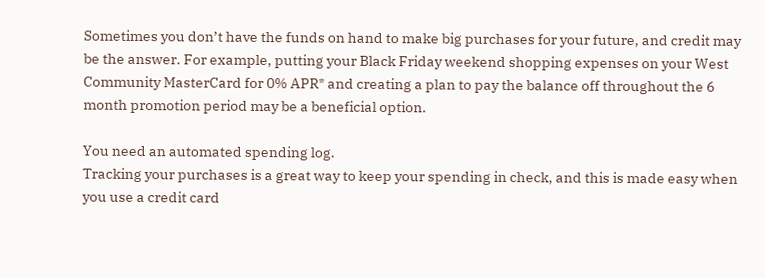Sometimes you don’t have the funds on hand to make big purchases for your future, and credit may be the answer. For example, putting your Black Friday weekend shopping expenses on your West Community MasterCard for 0% APR* and creating a plan to pay the balance off throughout the 6 month promotion period may be a beneficial option.

You need an automated spending log.
Tracking your purchases is a great way to keep your spending in check, and this is made easy when you use a credit card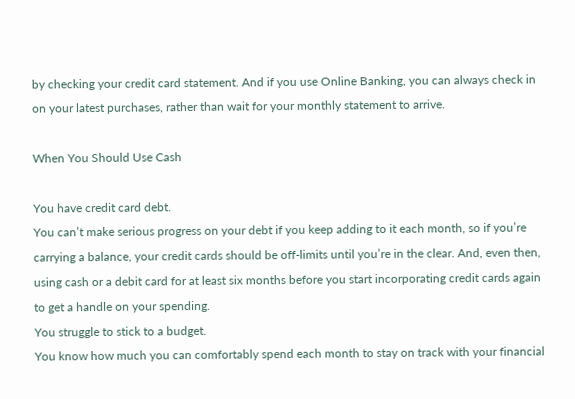by checking your credit card statement. And if you use Online Banking, you can always check in on your latest purchases, rather than wait for your monthly statement to arrive.

When You Should Use Cash

You have credit card debt.
You can’t make serious progress on your debt if you keep adding to it each month, so if you’re carrying a balance, your credit cards should be off-limits until you’re in the clear. And, even then, using cash or a debit card for at least six months before you start incorporating credit cards again to get a handle on your spending.
You struggle to stick to a budget.
You know how much you can comfortably spend each month to stay on track with your financial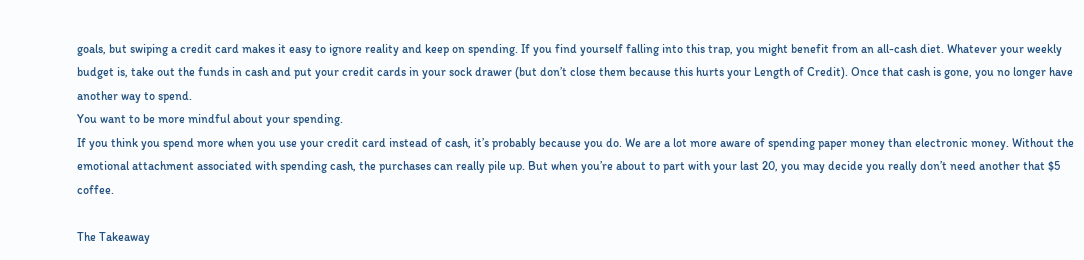goals, but swiping a credit card makes it easy to ignore reality and keep on spending. If you find yourself falling into this trap, you might benefit from an all-cash diet. Whatever your weekly budget is, take out the funds in cash and put your credit cards in your sock drawer (but don’t close them because this hurts your Length of Credit). Once that cash is gone, you no longer have another way to spend.
You want to be more mindful about your spending.
If you think you spend more when you use your credit card instead of cash, it’s probably because you do. We are a lot more aware of spending paper money than electronic money. Without the emotional attachment associated with spending cash, the purchases can really pile up. But when you’re about to part with your last 20, you may decide you really don’t need another that $5 coffee.

The Takeaway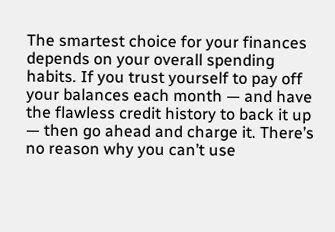The smartest choice for your finances depends on your overall spending habits. If you trust yourself to pay off your balances each month — and have the flawless credit history to back it up — then go ahead and charge it. There’s no reason why you can’t use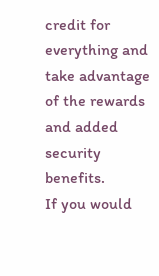credit for everything and take advantage of the rewards and added security benefits.
If you would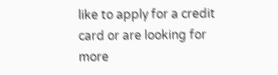like to apply for a credit card or are looking for more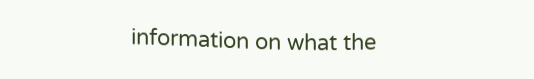information on what the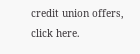credit union offers, click here.